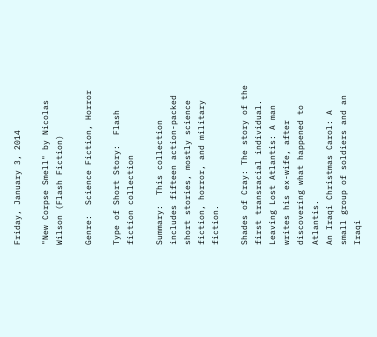Friday, January 3, 2014

"New Corpse Smell" by Nicolas Wilson (Flash Fiction)

Genre:  Science Fiction, Horror

Type of Short Story:  Flash fiction collection

Summary:  This collection includes fifteen action-packed short stories, mostly science fiction, horror, and military fiction.

Shades of Cray: The story of the first transracial individual.
Leaving Lost Atlantis: A man writes his ex-wife, after discovering what happened to Atlantis.
An Iraqi Christmas Carol: A small group of soldiers and an Iraqi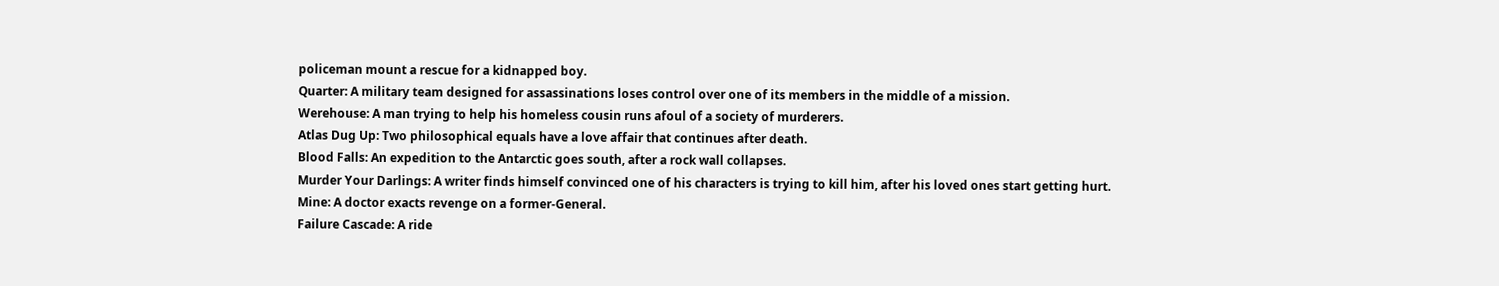policeman mount a rescue for a kidnapped boy.
Quarter: A military team designed for assassinations loses control over one of its members in the middle of a mission.
Werehouse: A man trying to help his homeless cousin runs afoul of a society of murderers.
Atlas Dug Up: Two philosophical equals have a love affair that continues after death.
Blood Falls: An expedition to the Antarctic goes south, after a rock wall collapses.
Murder Your Darlings: A writer finds himself convinced one of his characters is trying to kill him, after his loved ones start getting hurt.
Mine: A doctor exacts revenge on a former-General.
Failure Cascade: A ride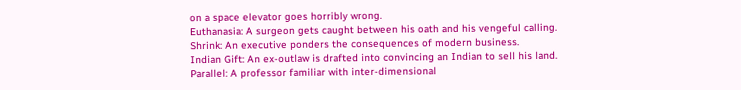on a space elevator goes horribly wrong.
Euthanasia: A surgeon gets caught between his oath and his vengeful calling.
Shrink: An executive ponders the consequences of modern business.
Indian Gift: An ex-outlaw is drafted into convincing an Indian to sell his land.
Parallel: A professor familiar with inter-dimensional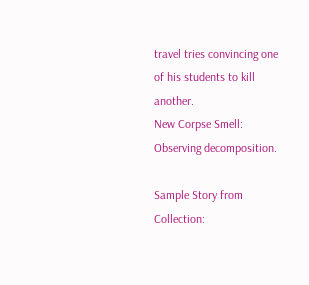travel tries convincing one of his students to kill another.
New Corpse Smell: Observing decomposition.

Sample Story from Collection: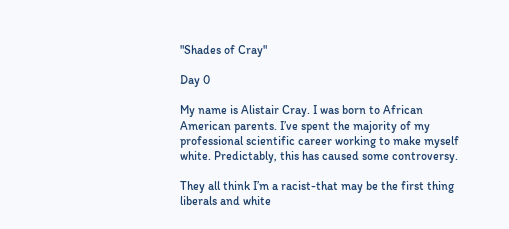"Shades of Cray"

Day 0

My name is Alistair Cray. I was born to African American parents. I’ve spent the majority of my professional scientific career working to make myself white. Predictably, this has caused some controversy.

They all think I’m a racist-that may be the first thing liberals and white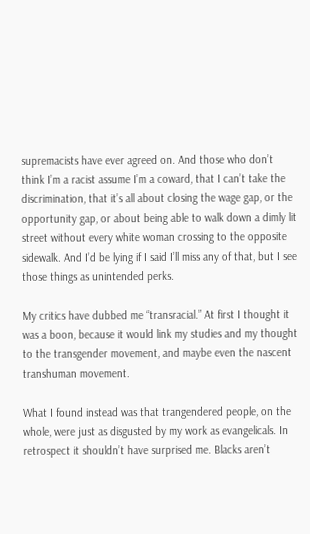supremacists have ever agreed on. And those who don’t think I’m a racist assume I’m a coward, that I can’t take the discrimination, that it’s all about closing the wage gap, or the opportunity gap, or about being able to walk down a dimly lit street without every white woman crossing to the opposite sidewalk. And I’d be lying if I said I’ll miss any of that, but I see those things as unintended perks.

My critics have dubbed me “transracial.” At first I thought it was a boon, because it would link my studies and my thought to the transgender movement, and maybe even the nascent transhuman movement.

What I found instead was that trangendered people, on the whole, were just as disgusted by my work as evangelicals. In retrospect it shouldn’t have surprised me. Blacks aren’t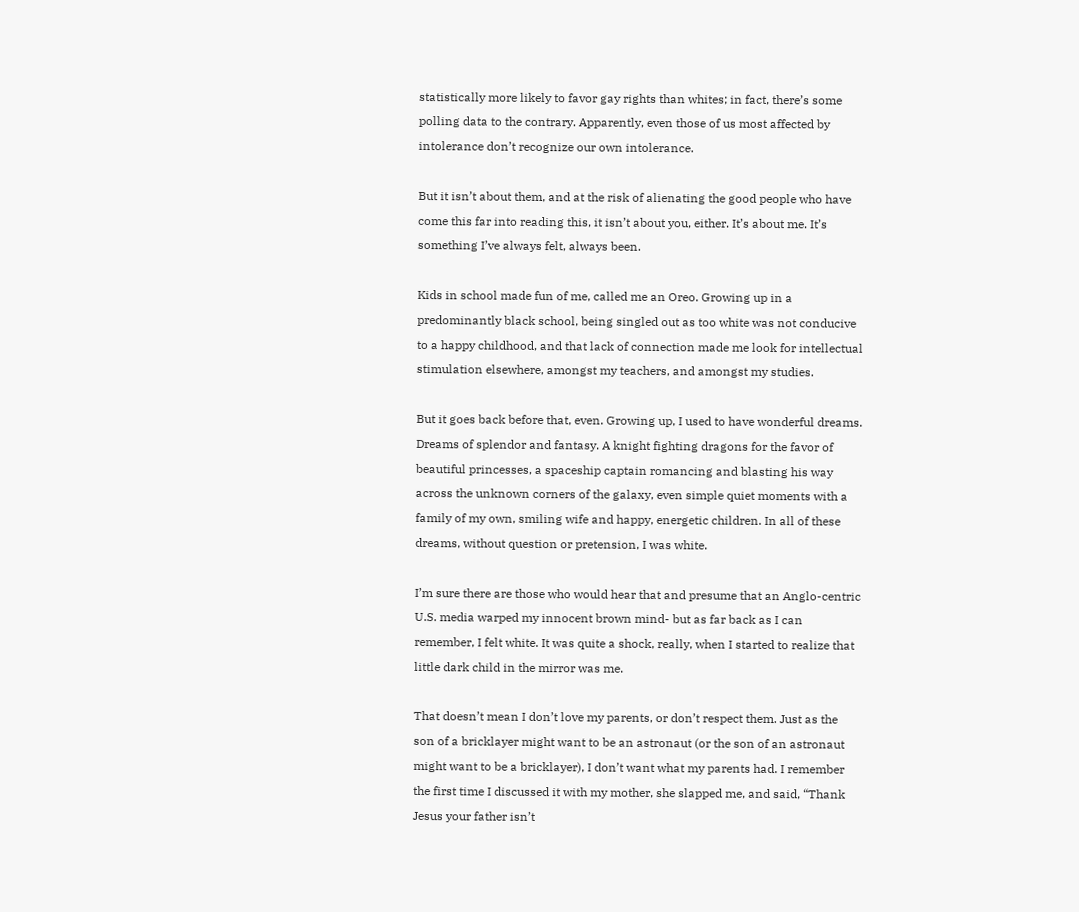statistically more likely to favor gay rights than whites; in fact, there’s some polling data to the contrary. Apparently, even those of us most affected by intolerance don’t recognize our own intolerance.

But it isn’t about them, and at the risk of alienating the good people who have come this far into reading this, it isn’t about you, either. It’s about me. It’s something I’ve always felt, always been.

Kids in school made fun of me, called me an Oreo. Growing up in a predominantly black school, being singled out as too white was not conducive to a happy childhood, and that lack of connection made me look for intellectual stimulation elsewhere, amongst my teachers, and amongst my studies.

But it goes back before that, even. Growing up, I used to have wonderful dreams. Dreams of splendor and fantasy. A knight fighting dragons for the favor of beautiful princesses, a spaceship captain romancing and blasting his way across the unknown corners of the galaxy, even simple quiet moments with a family of my own, smiling wife and happy, energetic children. In all of these dreams, without question or pretension, I was white.

I’m sure there are those who would hear that and presume that an Anglo-centric U.S. media warped my innocent brown mind- but as far back as I can remember, I felt white. It was quite a shock, really, when I started to realize that little dark child in the mirror was me.

That doesn’t mean I don’t love my parents, or don’t respect them. Just as the son of a bricklayer might want to be an astronaut (or the son of an astronaut might want to be a bricklayer), I don’t want what my parents had. I remember the first time I discussed it with my mother, she slapped me, and said, “Thank Jesus your father isn’t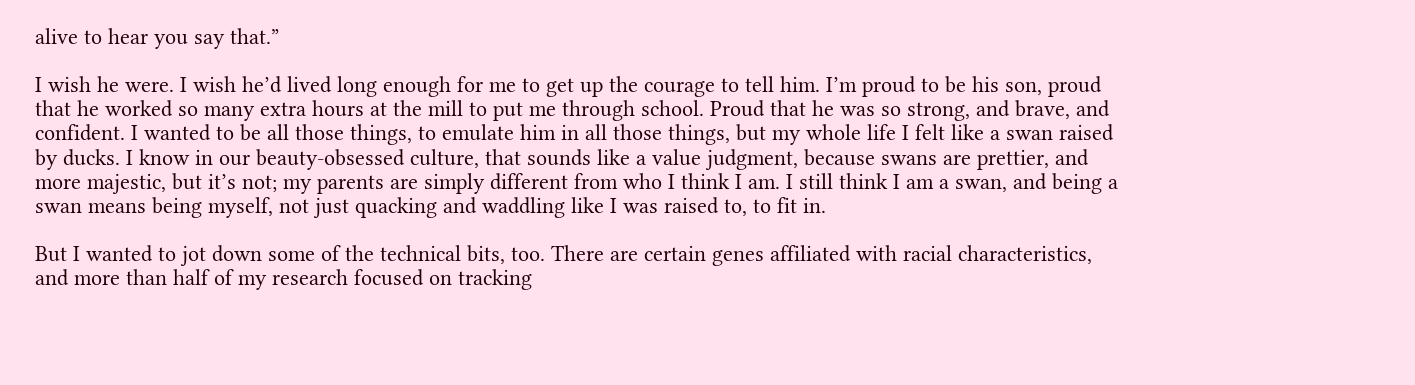alive to hear you say that.”

I wish he were. I wish he’d lived long enough for me to get up the courage to tell him. I’m proud to be his son, proud that he worked so many extra hours at the mill to put me through school. Proud that he was so strong, and brave, and confident. I wanted to be all those things, to emulate him in all those things, but my whole life I felt like a swan raised by ducks. I know in our beauty-obsessed culture, that sounds like a value judgment, because swans are prettier, and more majestic, but it’s not; my parents are simply different from who I think I am. I still think I am a swan, and being a swan means being myself, not just quacking and waddling like I was raised to, to fit in.

But I wanted to jot down some of the technical bits, too. There are certain genes affiliated with racial characteristics, and more than half of my research focused on tracking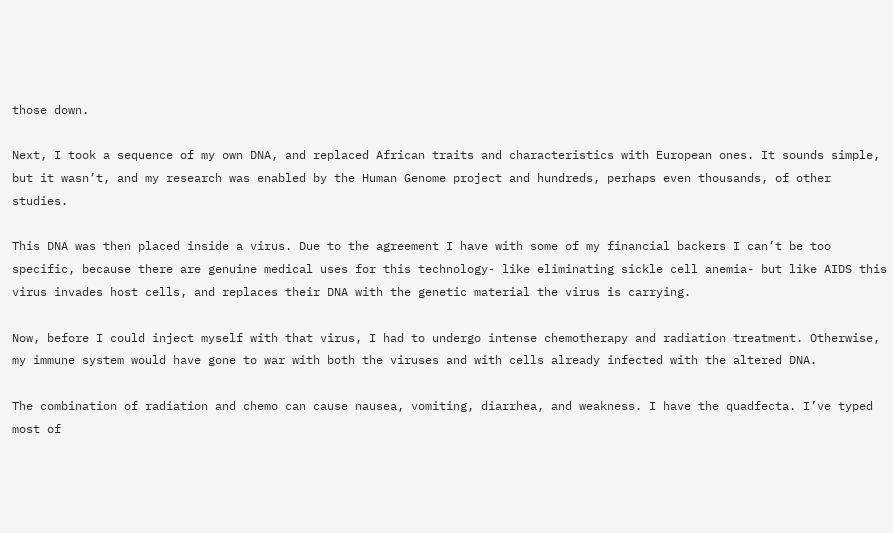those down.

Next, I took a sequence of my own DNA, and replaced African traits and characteristics with European ones. It sounds simple, but it wasn’t, and my research was enabled by the Human Genome project and hundreds, perhaps even thousands, of other studies.

This DNA was then placed inside a virus. Due to the agreement I have with some of my financial backers I can’t be too specific, because there are genuine medical uses for this technology- like eliminating sickle cell anemia- but like AIDS this virus invades host cells, and replaces their DNA with the genetic material the virus is carrying.

Now, before I could inject myself with that virus, I had to undergo intense chemotherapy and radiation treatment. Otherwise, my immune system would have gone to war with both the viruses and with cells already infected with the altered DNA.

The combination of radiation and chemo can cause nausea, vomiting, diarrhea, and weakness. I have the quadfecta. I’ve typed most of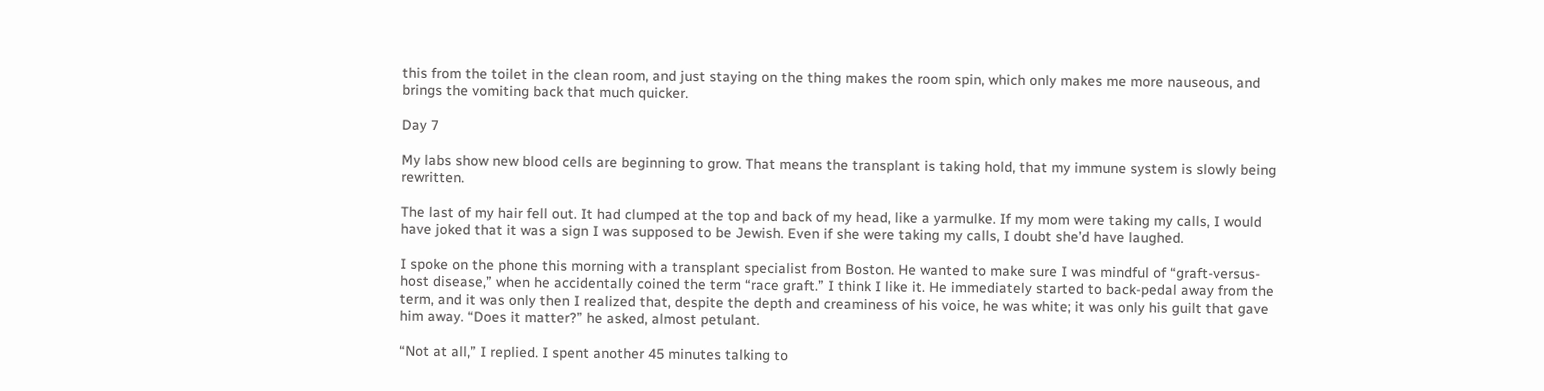this from the toilet in the clean room, and just staying on the thing makes the room spin, which only makes me more nauseous, and brings the vomiting back that much quicker.

Day 7

My labs show new blood cells are beginning to grow. That means the transplant is taking hold, that my immune system is slowly being rewritten.

The last of my hair fell out. It had clumped at the top and back of my head, like a yarmulke. If my mom were taking my calls, I would have joked that it was a sign I was supposed to be Jewish. Even if she were taking my calls, I doubt she’d have laughed.

I spoke on the phone this morning with a transplant specialist from Boston. He wanted to make sure I was mindful of “graft-versus-host disease,” when he accidentally coined the term “race graft.” I think I like it. He immediately started to back-pedal away from the term, and it was only then I realized that, despite the depth and creaminess of his voice, he was white; it was only his guilt that gave him away. “Does it matter?” he asked, almost petulant.

“Not at all,” I replied. I spent another 45 minutes talking to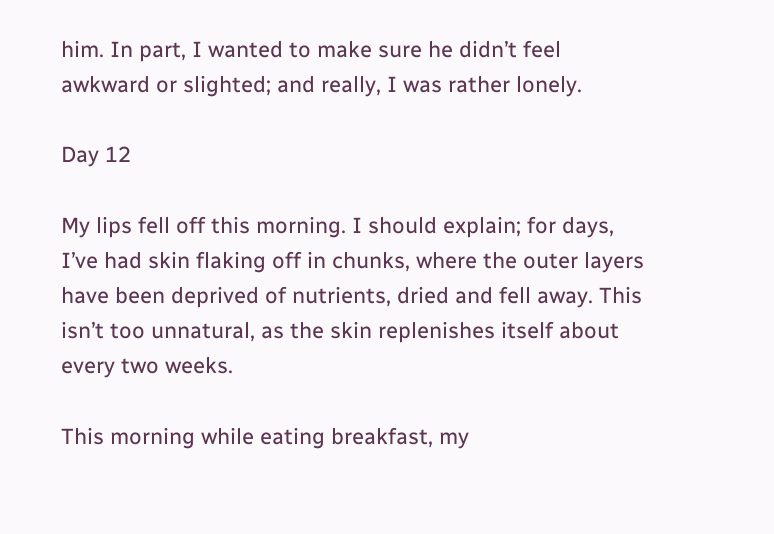him. In part, I wanted to make sure he didn’t feel awkward or slighted; and really, I was rather lonely.

Day 12

My lips fell off this morning. I should explain; for days, I’ve had skin flaking off in chunks, where the outer layers have been deprived of nutrients, dried and fell away. This isn’t too unnatural, as the skin replenishes itself about every two weeks.

This morning while eating breakfast, my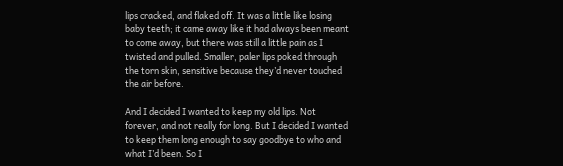lips cracked, and flaked off. It was a little like losing baby teeth; it came away like it had always been meant to come away, but there was still a little pain as I twisted and pulled. Smaller, paler lips poked through the torn skin, sensitive because they’d never touched the air before.

And I decided I wanted to keep my old lips. Not forever, and not really for long. But I decided I wanted to keep them long enough to say goodbye to who and what I’d been. So I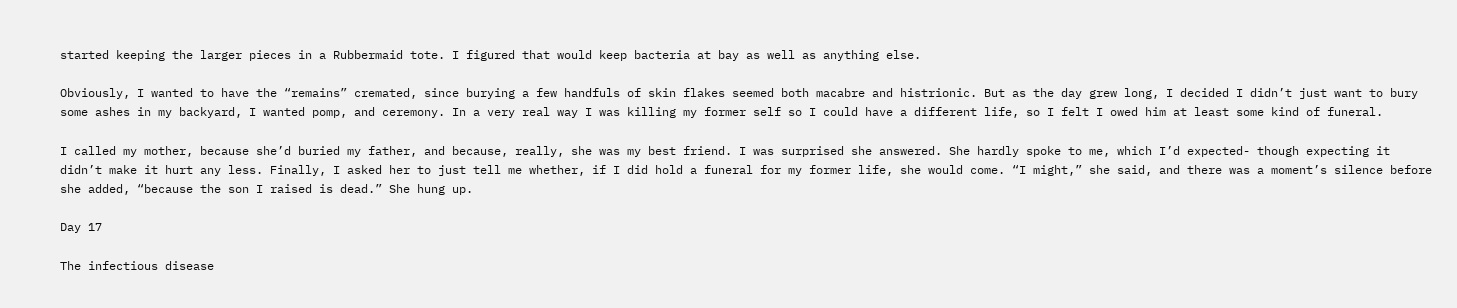started keeping the larger pieces in a Rubbermaid tote. I figured that would keep bacteria at bay as well as anything else.

Obviously, I wanted to have the “remains” cremated, since burying a few handfuls of skin flakes seemed both macabre and histrionic. But as the day grew long, I decided I didn’t just want to bury some ashes in my backyard, I wanted pomp, and ceremony. In a very real way I was killing my former self so I could have a different life, so I felt I owed him at least some kind of funeral.

I called my mother, because she’d buried my father, and because, really, she was my best friend. I was surprised she answered. She hardly spoke to me, which I’d expected- though expecting it didn’t make it hurt any less. Finally, I asked her to just tell me whether, if I did hold a funeral for my former life, she would come. “I might,” she said, and there was a moment’s silence before she added, “because the son I raised is dead.” She hung up.

Day 17

The infectious disease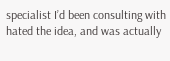specialist I’d been consulting with hated the idea, and was actually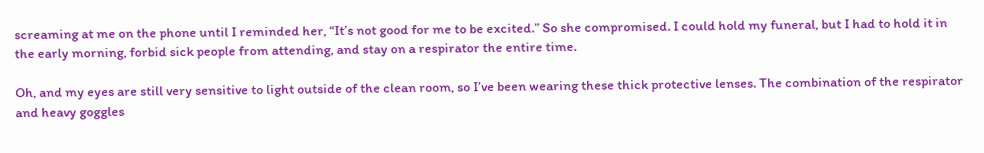screaming at me on the phone until I reminded her, “It’s not good for me to be excited.” So she compromised. I could hold my funeral, but I had to hold it in the early morning, forbid sick people from attending, and stay on a respirator the entire time.

Oh, and my eyes are still very sensitive to light outside of the clean room, so I’ve been wearing these thick protective lenses. The combination of the respirator and heavy goggles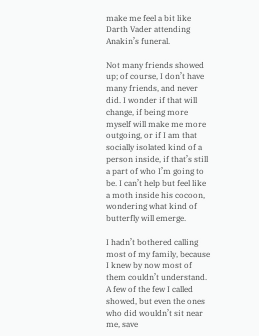make me feel a bit like Darth Vader attending Anakin’s funeral.

Not many friends showed up; of course, I don’t have many friends, and never did. I wonder if that will change, if being more myself will make me more outgoing, or if I am that socially isolated kind of a person inside, if that’s still a part of who I’m going to be. I can’t help but feel like a moth inside his cocoon, wondering what kind of butterfly will emerge.

I hadn’t bothered calling most of my family, because I knew by now most of them couldn’t understand. A few of the few I called showed, but even the ones who did wouldn’t sit near me, save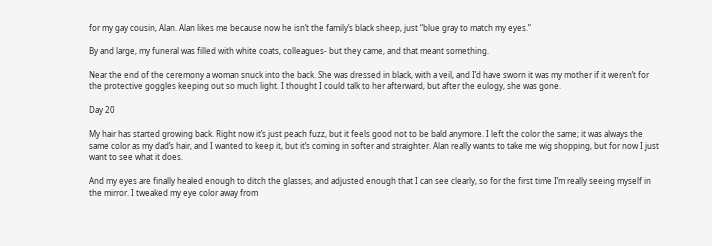for my gay cousin, Alan. Alan likes me because now he isn’t the family’s black sheep, just “blue gray to match my eyes.”

By and large, my funeral was filled with white coats, colleagues- but they came, and that meant something.

Near the end of the ceremony a woman snuck into the back. She was dressed in black, with a veil, and I’d have sworn it was my mother if it weren’t for the protective goggles keeping out so much light. I thought I could talk to her afterward, but after the eulogy, she was gone.

Day 20

My hair has started growing back. Right now it’s just peach fuzz, but it feels good not to be bald anymore. I left the color the same; it was always the same color as my dad’s hair, and I wanted to keep it, but it’s coming in softer and straighter. Alan really wants to take me wig shopping, but for now I just want to see what it does.

And my eyes are finally healed enough to ditch the glasses, and adjusted enough that I can see clearly, so for the first time I’m really seeing myself in the mirror. I tweaked my eye color away from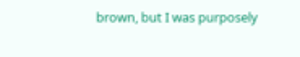brown, but I was purposely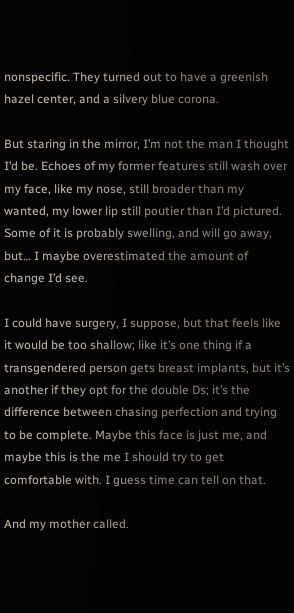nonspecific. They turned out to have a greenish hazel center, and a silvery blue corona.

But staring in the mirror, I’m not the man I thought I’d be. Echoes of my former features still wash over my face, like my nose, still broader than my wanted, my lower lip still poutier than I’d pictured. Some of it is probably swelling, and will go away, but… I maybe overestimated the amount of change I’d see.

I could have surgery, I suppose, but that feels like it would be too shallow; like it’s one thing if a transgendered person gets breast implants, but it’s another if they opt for the double Ds; it’s the difference between chasing perfection and trying to be complete. Maybe this face is just me, and maybe this is the me I should try to get comfortable with. I guess time can tell on that.

And my mother called.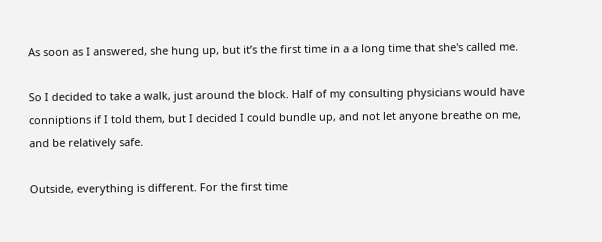As soon as I answered, she hung up, but it’s the first time in a a long time that she's called me.

So I decided to take a walk, just around the block. Half of my consulting physicians would have conniptions if I told them, but I decided I could bundle up, and not let anyone breathe on me, and be relatively safe.

Outside, everything is different. For the first time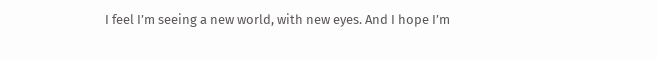I feel I’m seeing a new world, with new eyes. And I hope I’m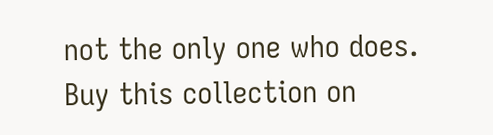not the only one who does.
Buy this collection on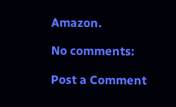Amazon.

No comments:

Post a Comment